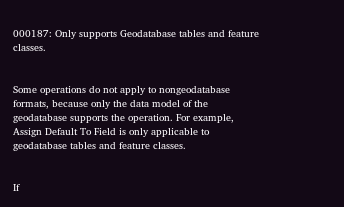000187: Only supports Geodatabase tables and feature classes.


Some operations do not apply to nongeodatabase formats, because only the data model of the geodatabase supports the operation. For example, Assign Default To Field is only applicable to geodatabase tables and feature classes.


If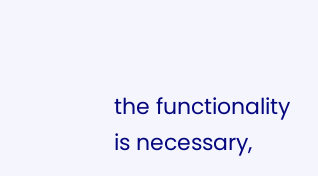the functionality is necessary,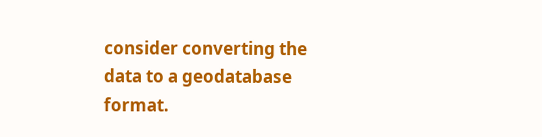consider converting the data to a geodatabase format.